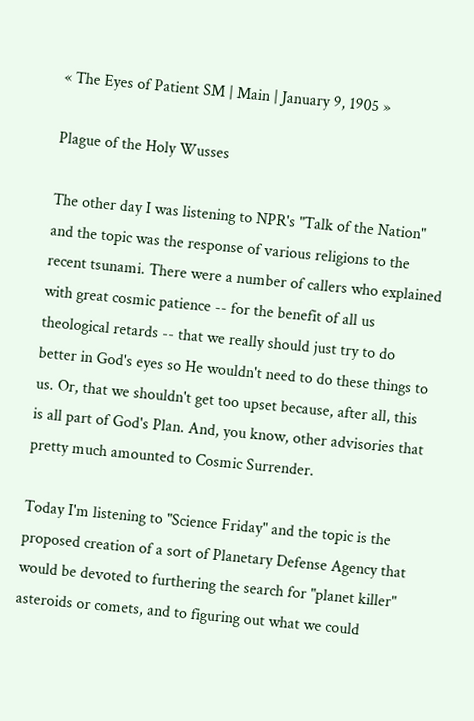« The Eyes of Patient SM | Main | January 9, 1905 »

Plague of the Holy Wusses

The other day I was listening to NPR's "Talk of the Nation" and the topic was the response of various religions to the recent tsunami. There were a number of callers who explained with great cosmic patience -- for the benefit of all us theological retards -- that we really should just try to do better in God's eyes so He wouldn't need to do these things to us. Or, that we shouldn't get too upset because, after all, this is all part of God's Plan. And, you know, other advisories that pretty much amounted to Cosmic Surrender.

Today I'm listening to "Science Friday" and the topic is the proposed creation of a sort of Planetary Defense Agency that would be devoted to furthering the search for "planet killer" asteroids or comets, and to figuring out what we could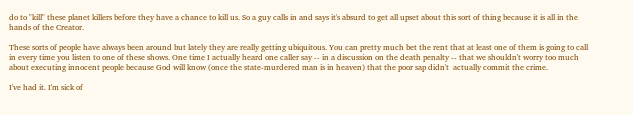do to "kill" these planet killers before they have a chance to kill us. So a guy calls in and says it's absurd to get all upset about this sort of thing because it is all in the hands of the Creator.

These sorts of people have always been around but lately they are really getting ubiquitous. You can pretty much bet the rent that at least one of them is going to call in every time you listen to one of these shows. One time I actually heard one caller say -- in a discussion on the death penalty -- that we shouldn't worry too much about executing innocent people because God will know (once the state-murdered man is in heaven) that the poor sap didn't  actually commit the crime.

I've had it. I'm sick of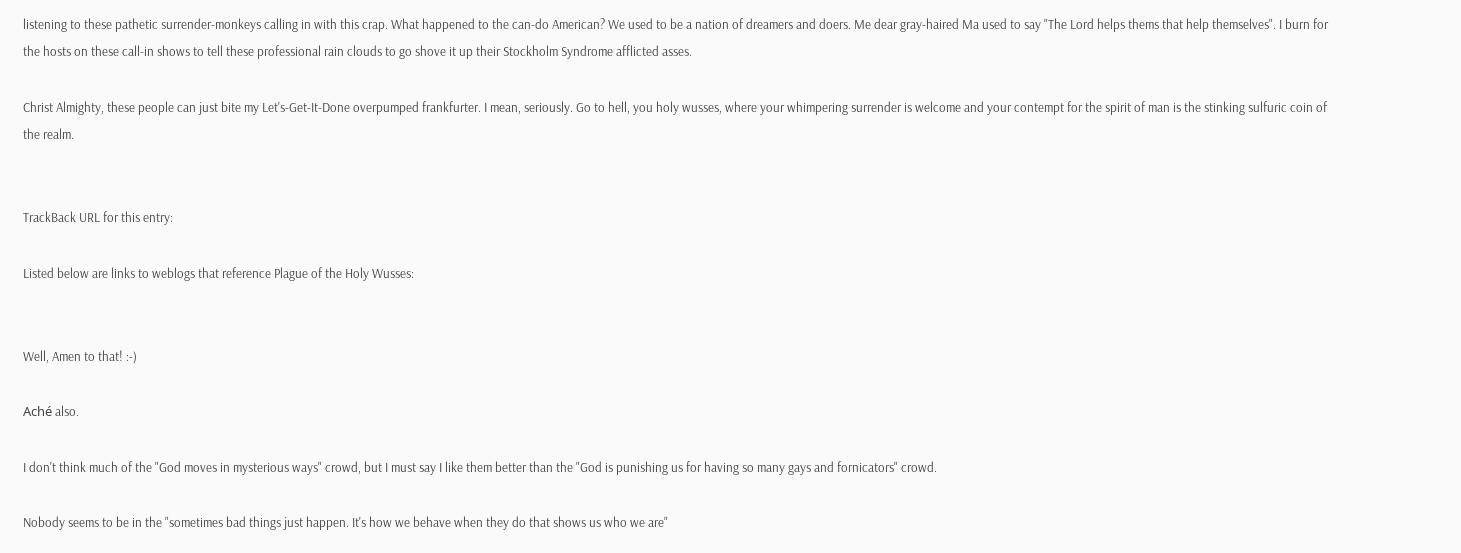listening to these pathetic surrender-monkeys calling in with this crap. What happened to the can-do American? We used to be a nation of dreamers and doers. Me dear gray-haired Ma used to say "The Lord helps thems that help themselves". I burn for the hosts on these call-in shows to tell these professional rain clouds to go shove it up their Stockholm Syndrome afflicted asses.

Christ Almighty, these people can just bite my Let's-Get-It-Done overpumped frankfurter. I mean, seriously. Go to hell, you holy wusses, where your whimpering surrender is welcome and your contempt for the spirit of man is the stinking sulfuric coin of the realm.


TrackBack URL for this entry:

Listed below are links to weblogs that reference Plague of the Holy Wusses:


Well, Amen to that! :-)

Aché also.

I don't think much of the "God moves in mysterious ways" crowd, but I must say I like them better than the "God is punishing us for having so many gays and fornicators" crowd.

Nobody seems to be in the "sometimes bad things just happen. It's how we behave when they do that shows us who we are"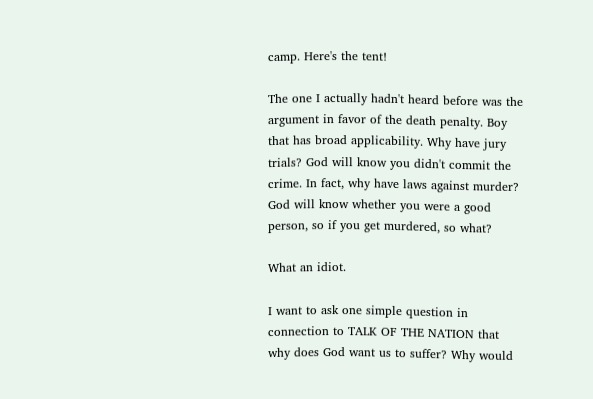camp. Here's the tent!

The one I actually hadn't heard before was the argument in favor of the death penalty. Boy that has broad applicability. Why have jury trials? God will know you didn't commit the crime. In fact, why have laws against murder? God will know whether you were a good person, so if you get murdered, so what?

What an idiot.

I want to ask one simple question in connection to TALK OF THE NATION that why does God want us to suffer? Why would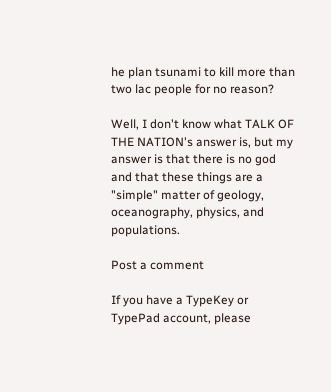he plan tsunami to kill more than two lac people for no reason?

Well, I don't know what TALK OF THE NATION's answer is, but my answer is that there is no god and that these things are a "simple" matter of geology, oceanography, physics, and populations.

Post a comment

If you have a TypeKey or TypePad account, please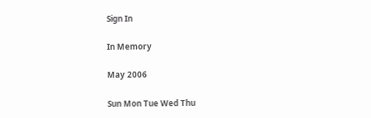Sign In

In Memory

May 2006

Sun Mon Tue Wed Thu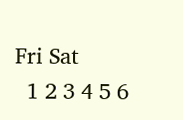Fri Sat
  1 2 3 4 5 6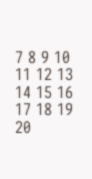7 8 9 10 11 12 13
14 15 16 17 18 19 20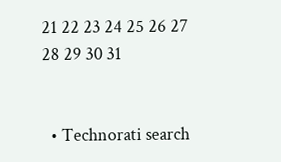21 22 23 24 25 26 27
28 29 30 31


  • Technorati search